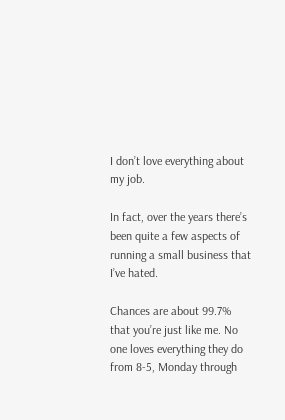I don’t love everything about my job.

In fact, over the years there’s been quite a few aspects of running a small business that I’ve hated.

Chances are about 99.7% that you’re just like me. No one loves everything they do from 8-5, Monday through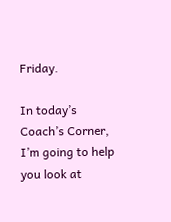Friday.

In today’s Coach’s Corner, I’m going to help you look at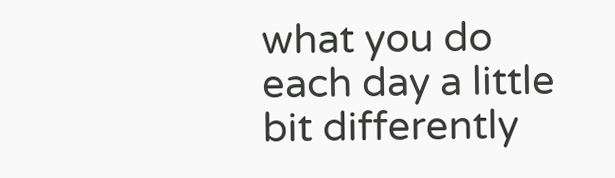what you do each day a little bit differently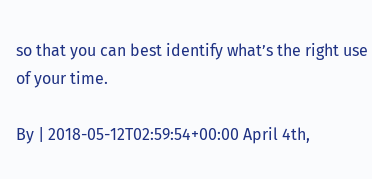so that you can best identify what’s the right use of your time.

By | 2018-05-12T02:59:54+00:00 April 4th,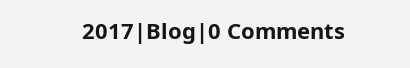2017|Blog|0 Comments